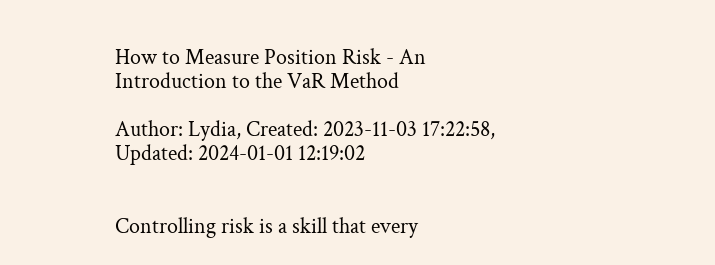How to Measure Position Risk - An Introduction to the VaR Method

Author: Lydia, Created: 2023-11-03 17:22:58, Updated: 2024-01-01 12:19:02


Controlling risk is a skill that every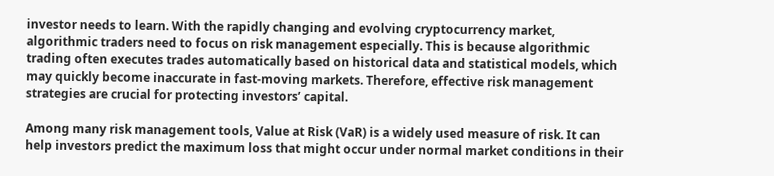investor needs to learn. With the rapidly changing and evolving cryptocurrency market, algorithmic traders need to focus on risk management especially. This is because algorithmic trading often executes trades automatically based on historical data and statistical models, which may quickly become inaccurate in fast-moving markets. Therefore, effective risk management strategies are crucial for protecting investors’ capital.

Among many risk management tools, Value at Risk (VaR) is a widely used measure of risk. It can help investors predict the maximum loss that might occur under normal market conditions in their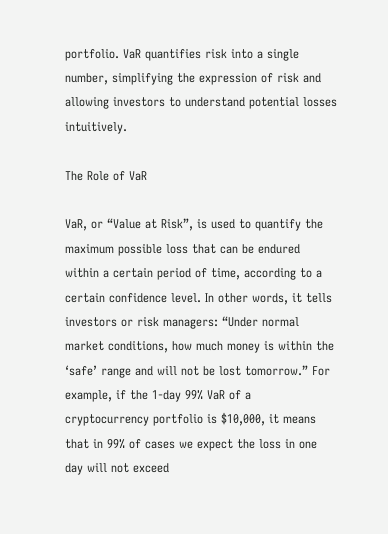portfolio. VaR quantifies risk into a single number, simplifying the expression of risk and allowing investors to understand potential losses intuitively.

The Role of VaR

VaR, or “Value at Risk”, is used to quantify the maximum possible loss that can be endured within a certain period of time, according to a certain confidence level. In other words, it tells investors or risk managers: “Under normal market conditions, how much money is within the ‘safe’ range and will not be lost tomorrow.” For example, if the 1-day 99% VaR of a cryptocurrency portfolio is $10,000, it means that in 99% of cases we expect the loss in one day will not exceed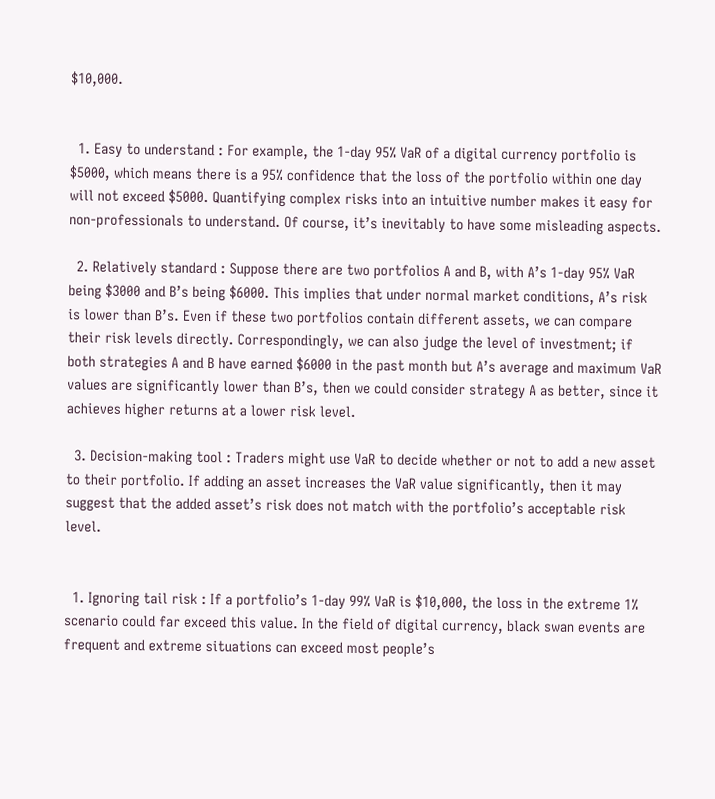$10,000.


  1. Easy to understand : For example, the 1-day 95% VaR of a digital currency portfolio is $5000, which means there is a 95% confidence that the loss of the portfolio within one day will not exceed $5000. Quantifying complex risks into an intuitive number makes it easy for non-professionals to understand. Of course, it’s inevitably to have some misleading aspects.

  2. Relatively standard : Suppose there are two portfolios A and B, with A’s 1-day 95% VaR being $3000 and B’s being $6000. This implies that under normal market conditions, A’s risk is lower than B’s. Even if these two portfolios contain different assets, we can compare their risk levels directly. Correspondingly, we can also judge the level of investment; if both strategies A and B have earned $6000 in the past month but A’s average and maximum VaR values are significantly lower than B’s, then we could consider strategy A as better, since it achieves higher returns at a lower risk level.

  3. Decision-making tool : Traders might use VaR to decide whether or not to add a new asset to their portfolio. If adding an asset increases the VaR value significantly, then it may suggest that the added asset’s risk does not match with the portfolio’s acceptable risk level.


  1. Ignoring tail risk : If a portfolio’s 1-day 99% VaR is $10,000, the loss in the extreme 1% scenario could far exceed this value. In the field of digital currency, black swan events are frequent and extreme situations can exceed most people’s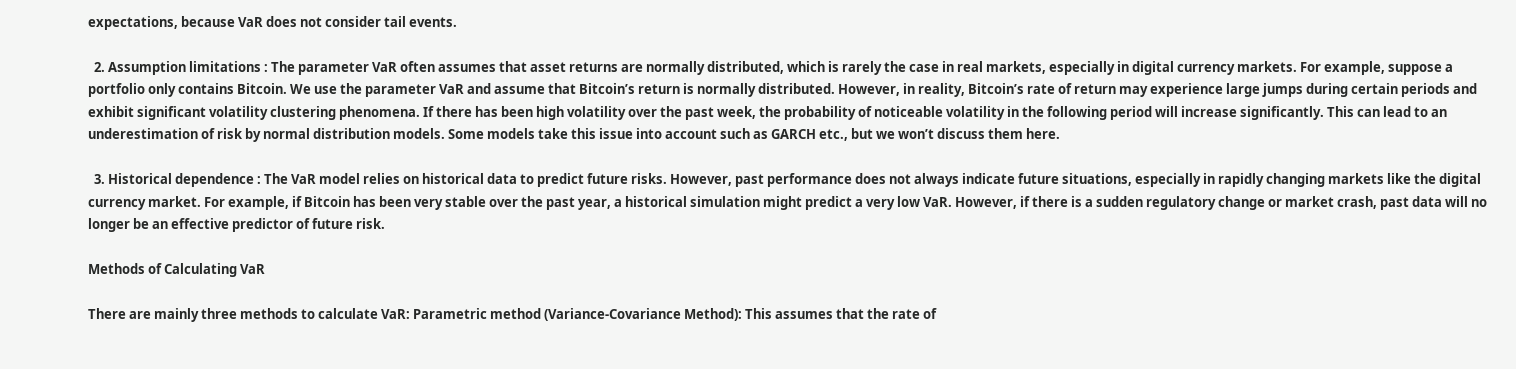expectations, because VaR does not consider tail events.

  2. Assumption limitations : The parameter VaR often assumes that asset returns are normally distributed, which is rarely the case in real markets, especially in digital currency markets. For example, suppose a portfolio only contains Bitcoin. We use the parameter VaR and assume that Bitcoin’s return is normally distributed. However, in reality, Bitcoin’s rate of return may experience large jumps during certain periods and exhibit significant volatility clustering phenomena. If there has been high volatility over the past week, the probability of noticeable volatility in the following period will increase significantly. This can lead to an underestimation of risk by normal distribution models. Some models take this issue into account such as GARCH etc., but we won’t discuss them here.

  3. Historical dependence : The VaR model relies on historical data to predict future risks. However, past performance does not always indicate future situations, especially in rapidly changing markets like the digital currency market. For example, if Bitcoin has been very stable over the past year, a historical simulation might predict a very low VaR. However, if there is a sudden regulatory change or market crash, past data will no longer be an effective predictor of future risk.

Methods of Calculating VaR

There are mainly three methods to calculate VaR: Parametric method (Variance-Covariance Method): This assumes that the rate of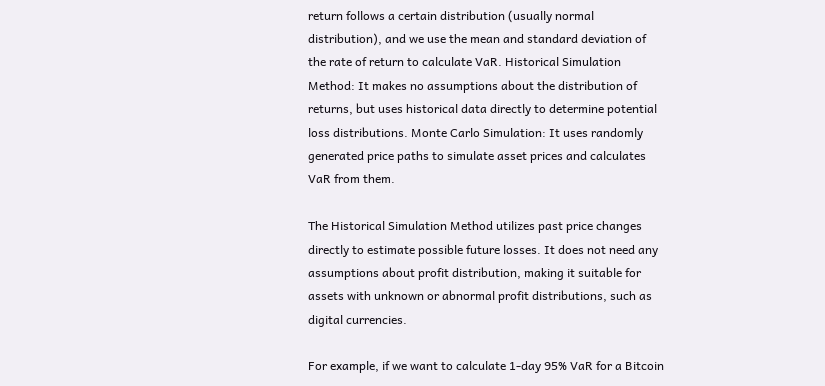return follows a certain distribution (usually normal distribution), and we use the mean and standard deviation of the rate of return to calculate VaR. Historical Simulation Method: It makes no assumptions about the distribution of returns, but uses historical data directly to determine potential loss distributions. Monte Carlo Simulation: It uses randomly generated price paths to simulate asset prices and calculates VaR from them.

The Historical Simulation Method utilizes past price changes directly to estimate possible future losses. It does not need any assumptions about profit distribution, making it suitable for assets with unknown or abnormal profit distributions, such as digital currencies.

For example, if we want to calculate 1-day 95% VaR for a Bitcoin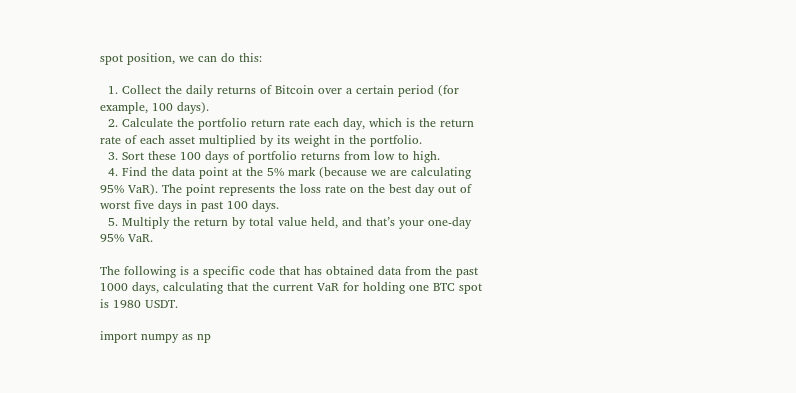spot position, we can do this:

  1. Collect the daily returns of Bitcoin over a certain period (for example, 100 days).
  2. Calculate the portfolio return rate each day, which is the return rate of each asset multiplied by its weight in the portfolio.
  3. Sort these 100 days of portfolio returns from low to high.
  4. Find the data point at the 5% mark (because we are calculating 95% VaR). The point represents the loss rate on the best day out of worst five days in past 100 days.
  5. Multiply the return by total value held, and that’s your one-day 95% VaR.

The following is a specific code that has obtained data from the past 1000 days, calculating that the current VaR for holding one BTC spot is 1980 USDT.

import numpy as np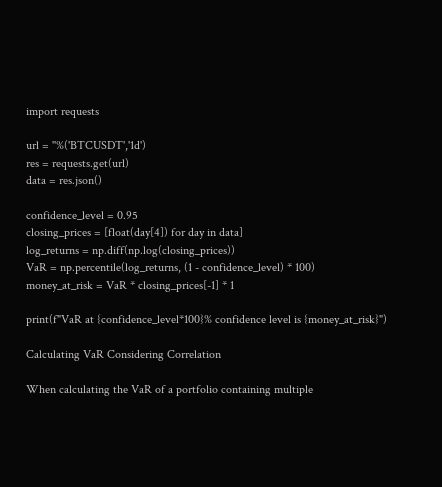import requests

url = ''%('BTCUSDT','1d')
res = requests.get(url)
data = res.json()

confidence_level = 0.95
closing_prices = [float(day[4]) for day in data]
log_returns = np.diff(np.log(closing_prices))
VaR = np.percentile(log_returns, (1 - confidence_level) * 100)
money_at_risk = VaR * closing_prices[-1] * 1

print(f"VaR at {confidence_level*100}% confidence level is {money_at_risk}")

Calculating VaR Considering Correlation

When calculating the VaR of a portfolio containing multiple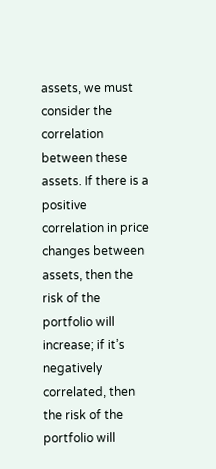assets, we must consider the correlation between these assets. If there is a positive correlation in price changes between assets, then the risk of the portfolio will increase; if it’s negatively correlated, then the risk of the portfolio will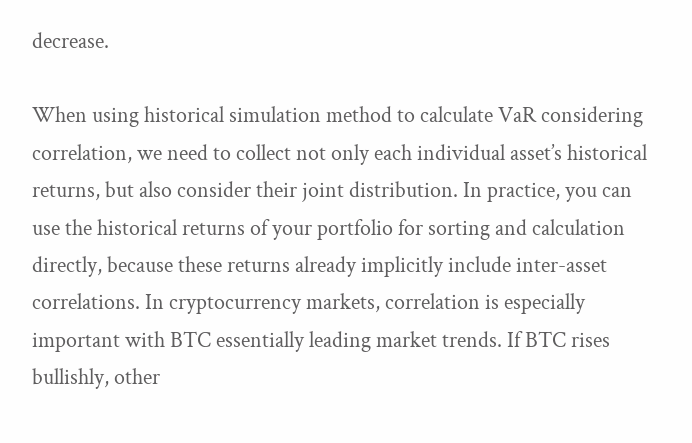decrease.

When using historical simulation method to calculate VaR considering correlation, we need to collect not only each individual asset’s historical returns, but also consider their joint distribution. In practice, you can use the historical returns of your portfolio for sorting and calculation directly, because these returns already implicitly include inter-asset correlations. In cryptocurrency markets, correlation is especially important with BTC essentially leading market trends. If BTC rises bullishly, other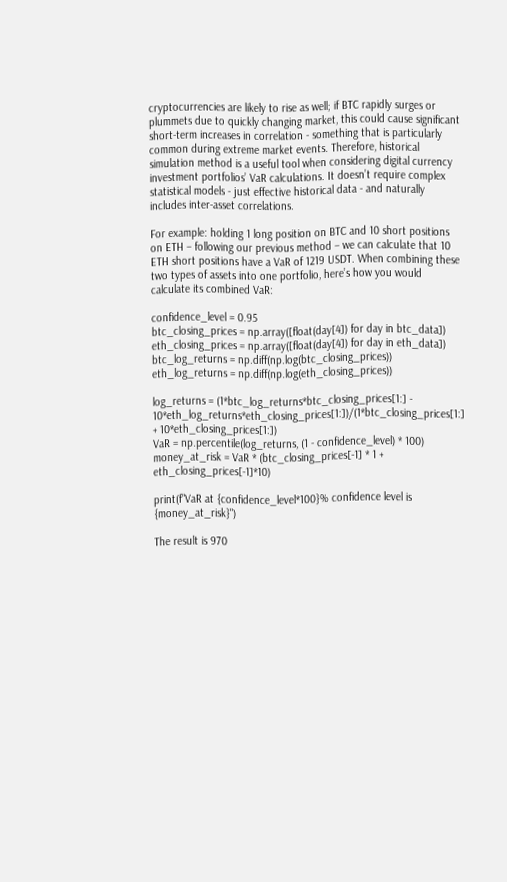cryptocurrencies are likely to rise as well; if BTC rapidly surges or plummets due to quickly changing market, this could cause significant short-term increases in correlation - something that is particularly common during extreme market events. Therefore, historical simulation method is a useful tool when considering digital currency investment portfolios’ VaR calculations. It doesn’t require complex statistical models - just effective historical data - and naturally includes inter-asset correlations.

For example: holding 1 long position on BTC and 10 short positions on ETH – following our previous method – we can calculate that 10 ETH short positions have a VaR of 1219 USDT. When combining these two types of assets into one portfolio, here’s how you would calculate its combined VaR:

confidence_level = 0.95
btc_closing_prices = np.array([float(day[4]) for day in btc_data])
eth_closing_prices = np.array([float(day[4]) for day in eth_data])
btc_log_returns = np.diff(np.log(btc_closing_prices))
eth_log_returns = np.diff(np.log(eth_closing_prices))

log_returns = (1*btc_log_returns*btc_closing_prices[1:] - 10*eth_log_returns*eth_closing_prices[1:])/(1*btc_closing_prices[1:] + 10*eth_closing_prices[1:])
VaR = np.percentile(log_returns, (1 - confidence_level) * 100)
money_at_risk = VaR * (btc_closing_prices[-1] * 1 + eth_closing_prices[-1]*10)

print(f"VaR at {confidence_level*100}% confidence level is {money_at_risk}")

The result is 970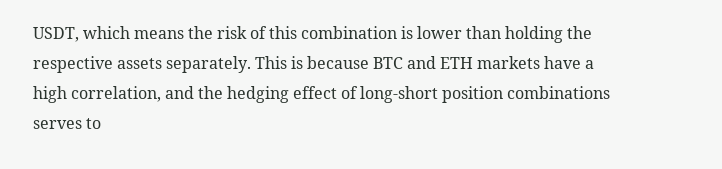USDT, which means the risk of this combination is lower than holding the respective assets separately. This is because BTC and ETH markets have a high correlation, and the hedging effect of long-short position combinations serves to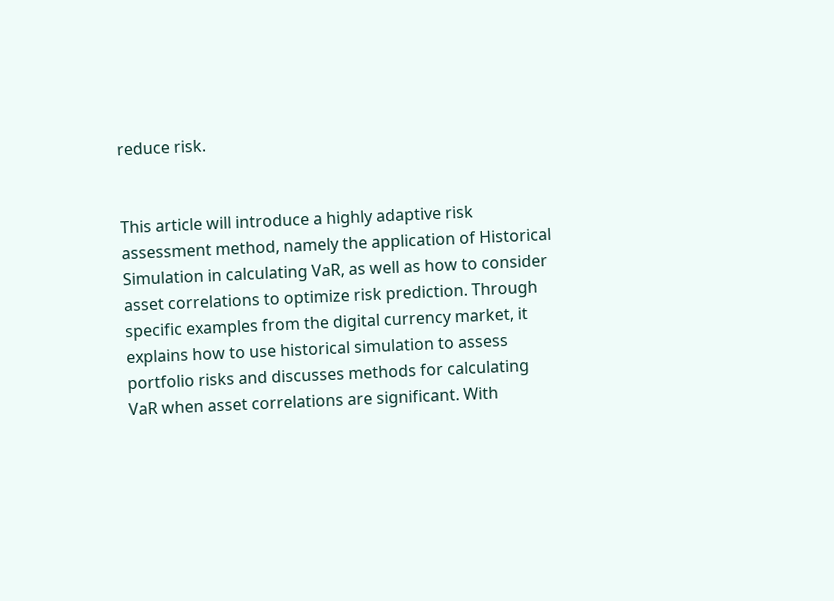reduce risk.


This article will introduce a highly adaptive risk assessment method, namely the application of Historical Simulation in calculating VaR, as well as how to consider asset correlations to optimize risk prediction. Through specific examples from the digital currency market, it explains how to use historical simulation to assess portfolio risks and discusses methods for calculating VaR when asset correlations are significant. With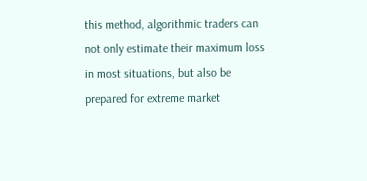this method, algorithmic traders can not only estimate their maximum loss in most situations, but also be prepared for extreme market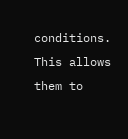conditions. This allows them to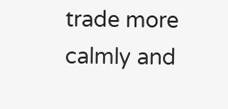trade more calmly and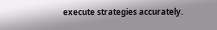execute strategies accurately.